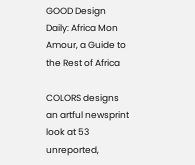GOOD Design Daily: Africa Mon Amour, a Guide to the Rest of Africa

COLORS designs an artful newsprint look at 53 unreported,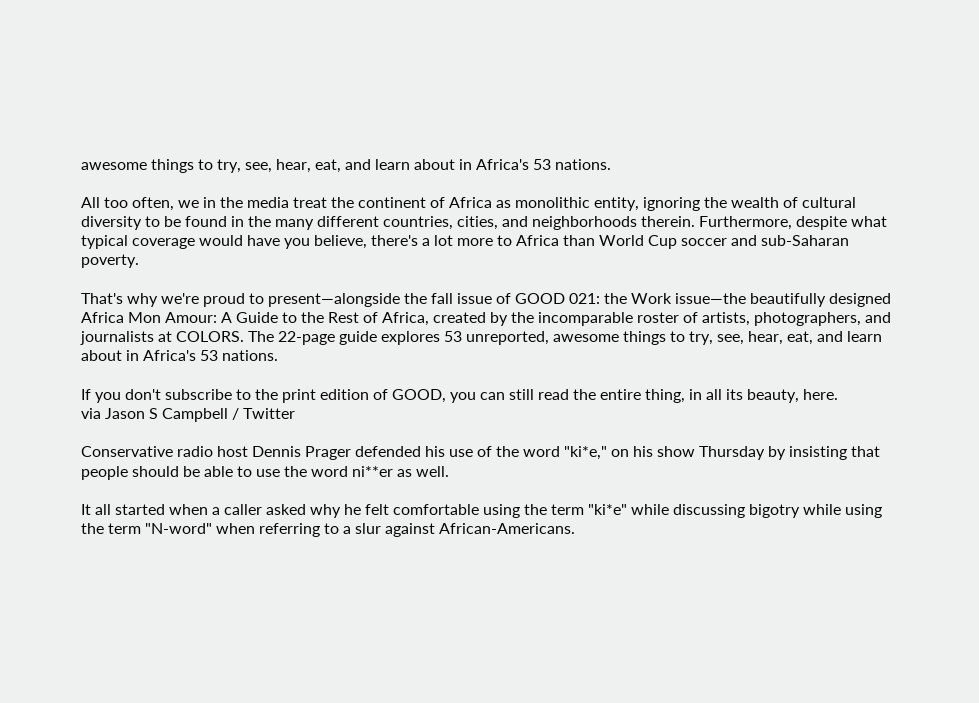awesome things to try, see, hear, eat, and learn about in Africa's 53 nations.

All too often, we in the media treat the continent of Africa as monolithic entity, ignoring the wealth of cultural diversity to be found in the many different countries, cities, and neighborhoods therein. Furthermore, despite what typical coverage would have you believe, there's a lot more to Africa than World Cup soccer and sub-Saharan poverty.

That's why we're proud to present—alongside the fall issue of GOOD 021: the Work issue—the beautifully designed Africa Mon Amour: A Guide to the Rest of Africa, created by the incomparable roster of artists, photographers, and journalists at COLORS. The 22-page guide explores 53 unreported, awesome things to try, see, hear, eat, and learn about in Africa's 53 nations.

If you don't subscribe to the print edition of GOOD, you can still read the entire thing, in all its beauty, here.
via Jason S Campbell / Twitter

Conservative radio host Dennis Prager defended his use of the word "ki*e," on his show Thursday by insisting that people should be able to use the word ni**er as well.

It all started when a caller asked why he felt comfortable using the term "ki*e" while discussing bigotry while using the term "N-word" when referring to a slur against African-Americans.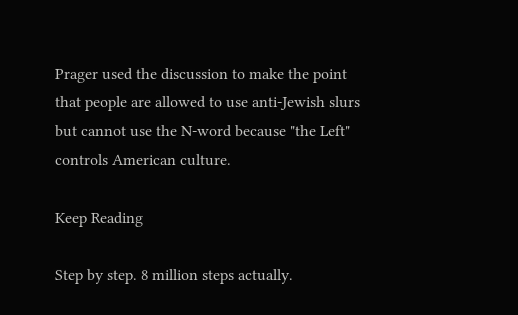Prager used the discussion to make the point that people are allowed to use anti-Jewish slurs but cannot use the N-word because "the Left" controls American culture.

Keep Reading

Step by step. 8 million steps actually.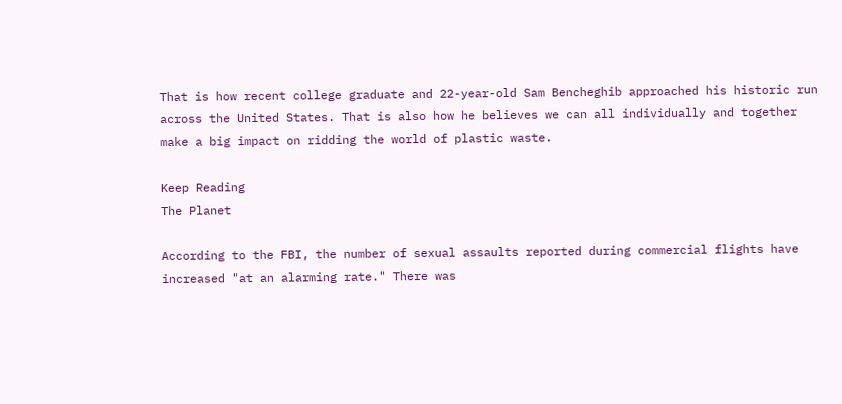That is how recent college graduate and 22-year-old Sam Bencheghib approached his historic run across the United States. That is also how he believes we can all individually and together make a big impact on ridding the world of plastic waste.

Keep Reading
The Planet

According to the FBI, the number of sexual assaults reported during commercial flights have increased "at an alarming rate." There was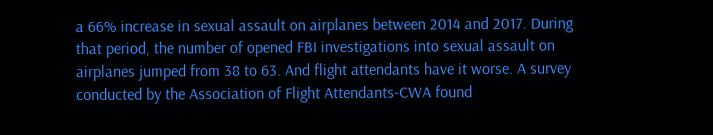a 66% increase in sexual assault on airplanes between 2014 and 2017. During that period, the number of opened FBI investigations into sexual assault on airplanes jumped from 38 to 63. And flight attendants have it worse. A survey conducted by the Association of Flight Attendants-CWA found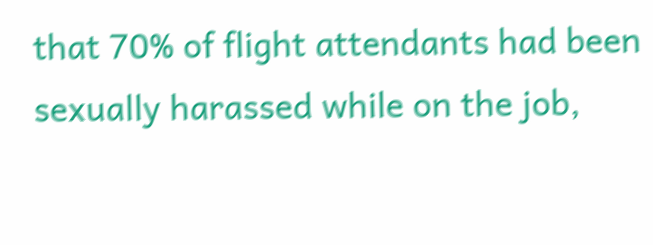that 70% of flight attendants had been sexually harassed while on the job,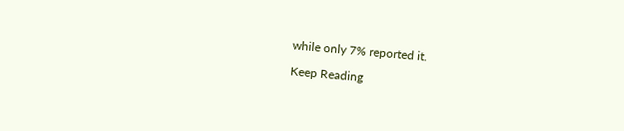while only 7% reported it.

Keep Reading